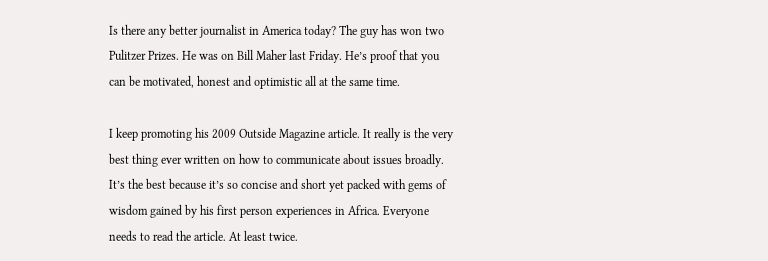Is there any better journalist in America today? The guy has won two Pulitzer Prizes. He was on Bill Maher last Friday. He’s proof that you can be motivated, honest and optimistic all at the same time.

I keep promoting his 2009 Outside Magazine article. It really is the very best thing ever written on how to communicate about issues broadly. It’s the best because it’s so concise and short yet packed with gems of wisdom gained by his first person experiences in Africa. Everyone needs to read the article. At least twice.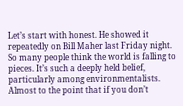Let’s start with honest. He showed it repeatedly on Bill Maher last Friday night. So many people think the world is falling to pieces. It’s such a deeply held belief, particularly among environmentalists. Almost to the point that if you don’t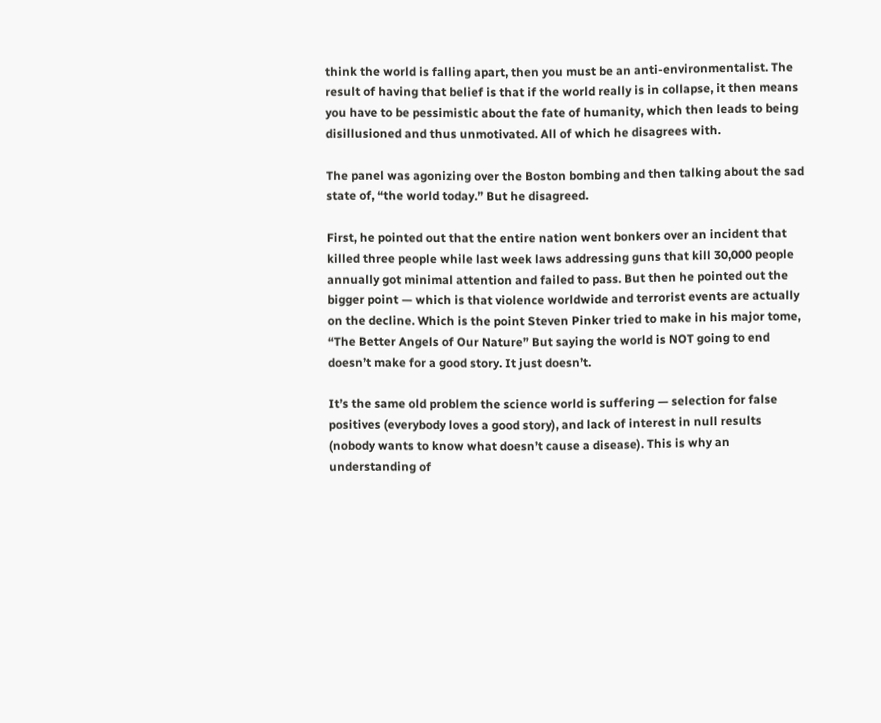think the world is falling apart, then you must be an anti-environmentalist. The result of having that belief is that if the world really is in collapse, it then means you have to be pessimistic about the fate of humanity, which then leads to being disillusioned and thus unmotivated. All of which he disagrees with.

The panel was agonizing over the Boston bombing and then talking about the sad state of, “the world today.” But he disagreed.

First, he pointed out that the entire nation went bonkers over an incident that killed three people while last week laws addressing guns that kill 30,000 people annually got minimal attention and failed to pass. But then he pointed out the bigger point — which is that violence worldwide and terrorist events are actually on the decline. Which is the point Steven Pinker tried to make in his major tome, “The Better Angels of Our Nature” But saying the world is NOT going to end doesn’t make for a good story. It just doesn’t.

It’s the same old problem the science world is suffering — selection for false positives (everybody loves a good story), and lack of interest in null results (nobody wants to know what doesn’t cause a disease). This is why an understanding of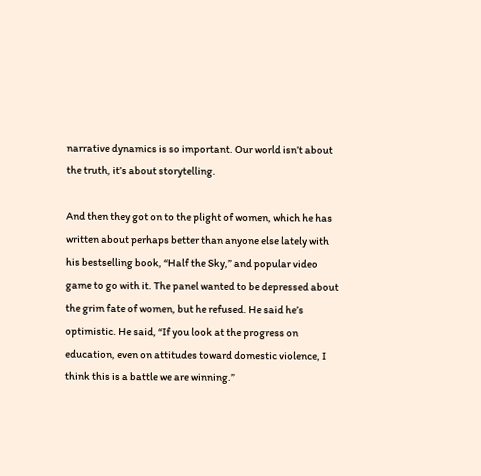narrative dynamics is so important. Our world isn’t about the truth, it’s about storytelling.

And then they got on to the plight of women, which he has written about perhaps better than anyone else lately with his bestselling book, “Half the Sky,” and popular video game to go with it. The panel wanted to be depressed about the grim fate of women, but he refused. He said he’s optimistic. He said, “If you look at the progress on education, even on attitudes toward domestic violence, I think this is a battle we are winning.”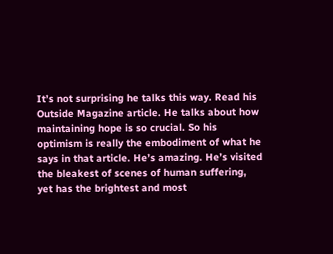It’s not surprising he talks this way. Read his Outside Magazine article. He talks about how maintaining hope is so crucial. So his optimism is really the embodiment of what he says in that article. He’s amazing. He’s visited the bleakest of scenes of human suffering, yet has the brightest and most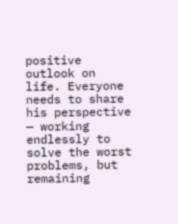positive outlook on life. Everyone needs to share his perspective — working endlessly to solve the worst problems, but remaining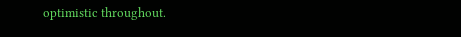optimistic throughout.